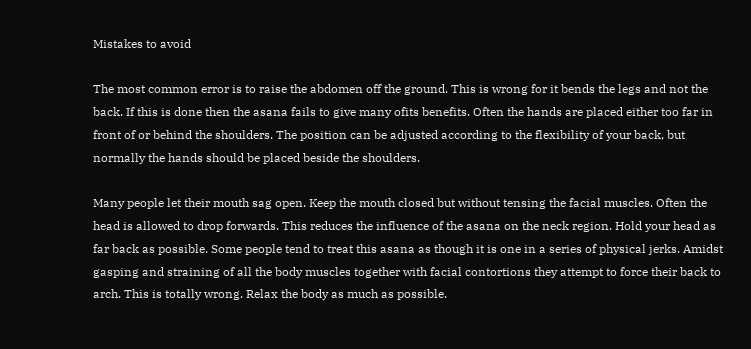Mistakes to avoid

The most common error is to raise the abdomen off the ground. This is wrong for it bends the legs and not the back. If this is done then the asana fails to give many ofits benefits. Often the hands are placed either too far in front of or behind the shoulders. The position can be adjusted according to the flexibility of your back, but normally the hands should be placed beside the shoulders.

Many people let their mouth sag open. Keep the mouth closed but without tensing the facial muscles. Often the head is allowed to drop forwards. This reduces the influence of the asana on the neck region. Hold your head as far back as possible. Some people tend to treat this asana as though it is one in a series of physical jerks. Amidst gasping and straining of all the body muscles together with facial contortions they attempt to force their back to arch. This is totally wrong. Relax the body as much as possible.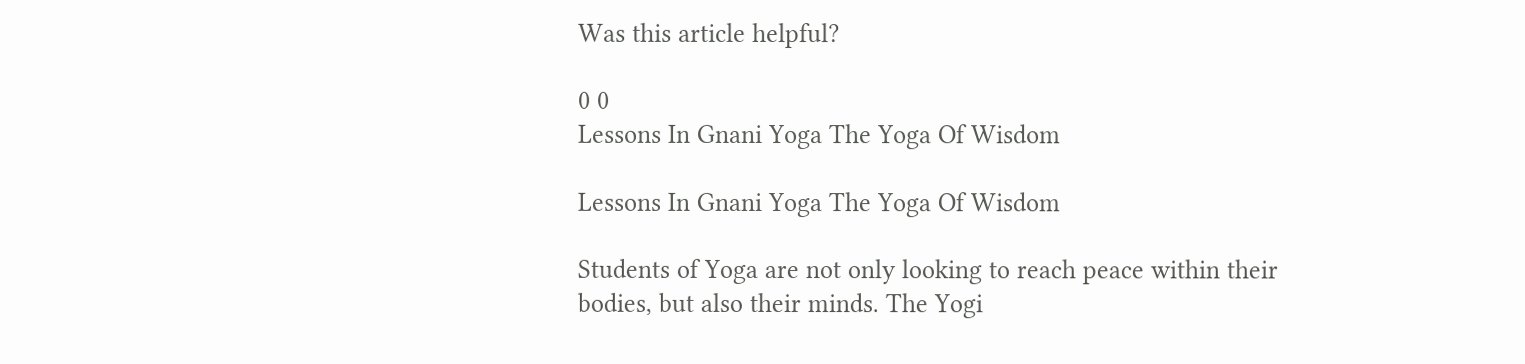Was this article helpful?

0 0
Lessons In Gnani Yoga The Yoga Of Wisdom

Lessons In Gnani Yoga The Yoga Of Wisdom

Students of Yoga are not only looking to reach peace within their bodies, but also their minds. The Yogi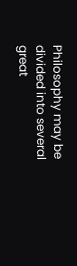Philosophy may be divided into several great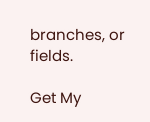branches, or fields.

Get My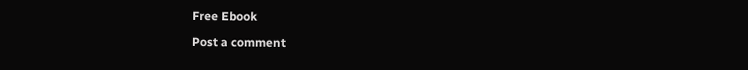Free Ebook

Post a comment